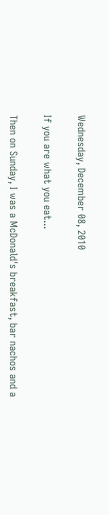Wednesday, December 08, 2010

If you are what you eat...

Then on Sunday, I was a McDonald's breakfast, bar nachos and a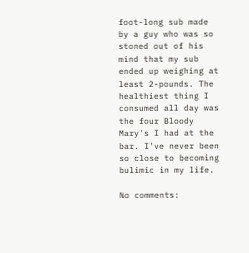foot-long sub made by a guy who was so stoned out of his mind that my sub ended up weighing at least 2-pounds. The healthiest thing I consumed all day was the four Bloody Mary's I had at the bar. I've never been so close to becoming bulimic in my life.

No comments: